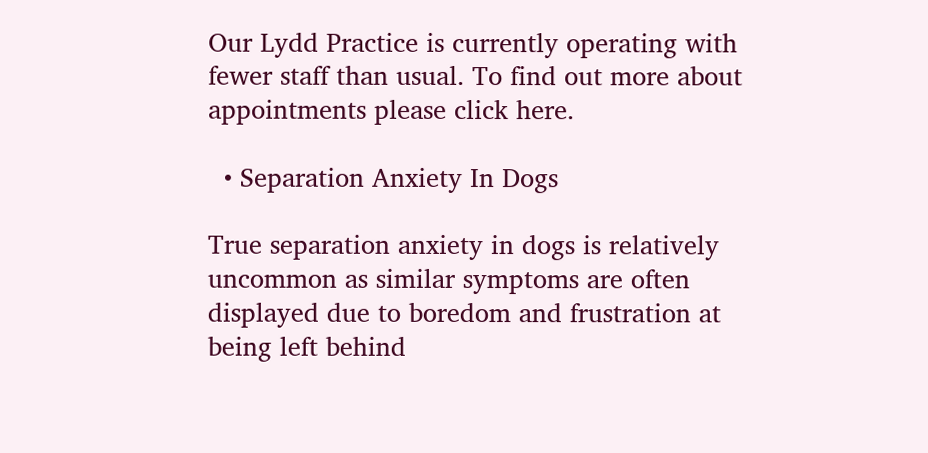Our Lydd Practice is currently operating with fewer staff than usual. To find out more about appointments please click here.

  • Separation Anxiety In Dogs

True separation anxiety in dogs is relatively uncommon as similar symptoms are often displayed due to boredom and frustration at being left behind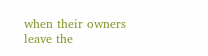when their owners leave the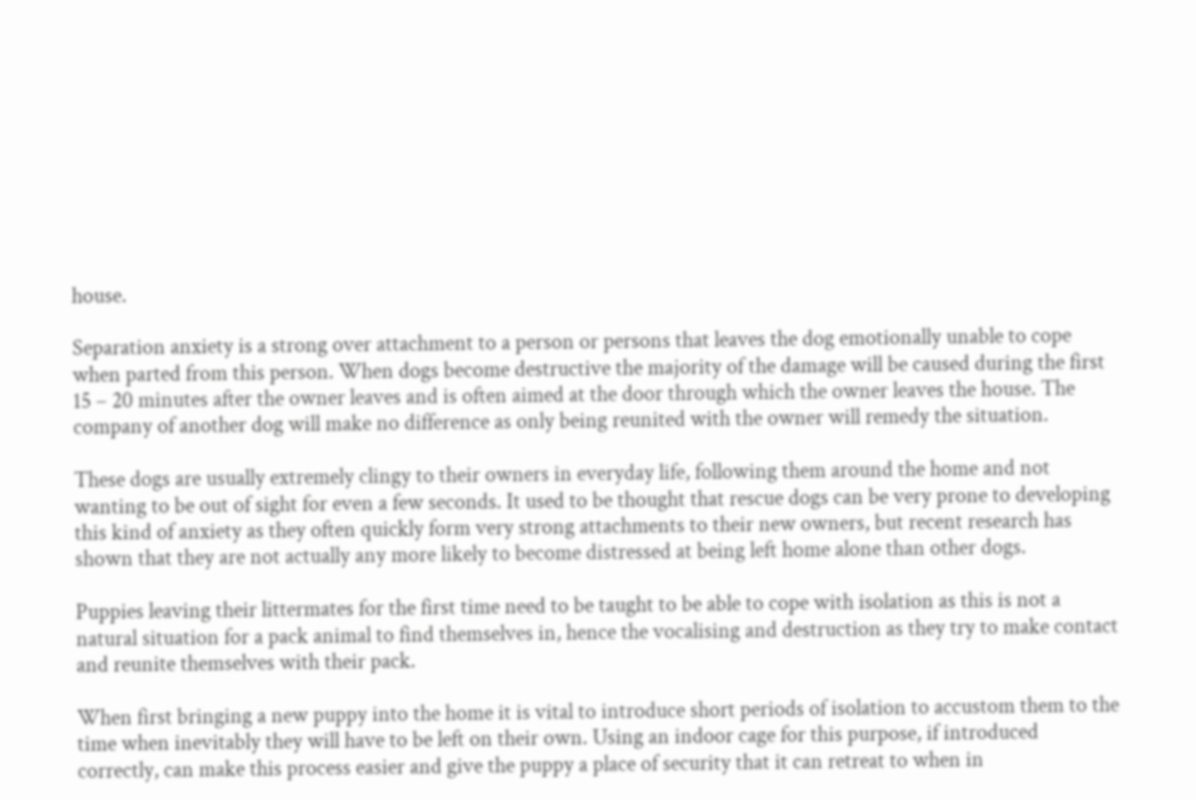house.

Separation anxiety is a strong over attachment to a person or persons that leaves the dog emotionally unable to cope when parted from this person. When dogs become destructive the majority of the damage will be caused during the first 15 – 20 minutes after the owner leaves and is often aimed at the door through which the owner leaves the house. The company of another dog will make no difference as only being reunited with the owner will remedy the situation.

These dogs are usually extremely clingy to their owners in everyday life, following them around the home and not wanting to be out of sight for even a few seconds. It used to be thought that rescue dogs can be very prone to developing this kind of anxiety as they often quickly form very strong attachments to their new owners, but recent research has shown that they are not actually any more likely to become distressed at being left home alone than other dogs.

Puppies leaving their littermates for the first time need to be taught to be able to cope with isolation as this is not a natural situation for a pack animal to find themselves in, hence the vocalising and destruction as they try to make contact and reunite themselves with their pack.

When first bringing a new puppy into the home it is vital to introduce short periods of isolation to accustom them to the time when inevitably they will have to be left on their own. Using an indoor cage for this purpose, if introduced correctly, can make this process easier and give the puppy a place of security that it can retreat to when in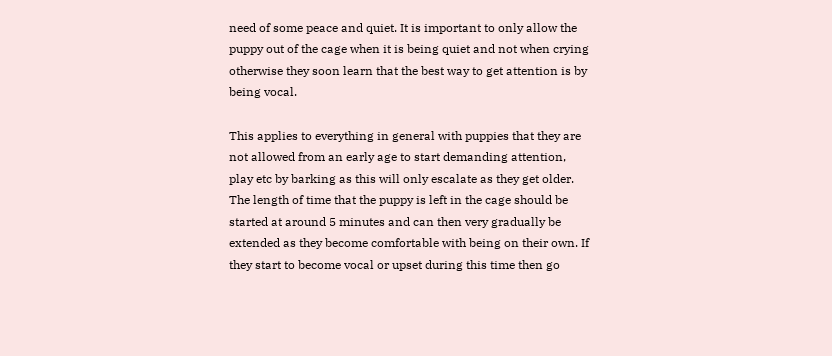need of some peace and quiet. It is important to only allow the puppy out of the cage when it is being quiet and not when crying otherwise they soon learn that the best way to get attention is by being vocal.

This applies to everything in general with puppies that they are not allowed from an early age to start demanding attention, play etc by barking as this will only escalate as they get older. The length of time that the puppy is left in the cage should be started at around 5 minutes and can then very gradually be extended as they become comfortable with being on their own. If they start to become vocal or upset during this time then go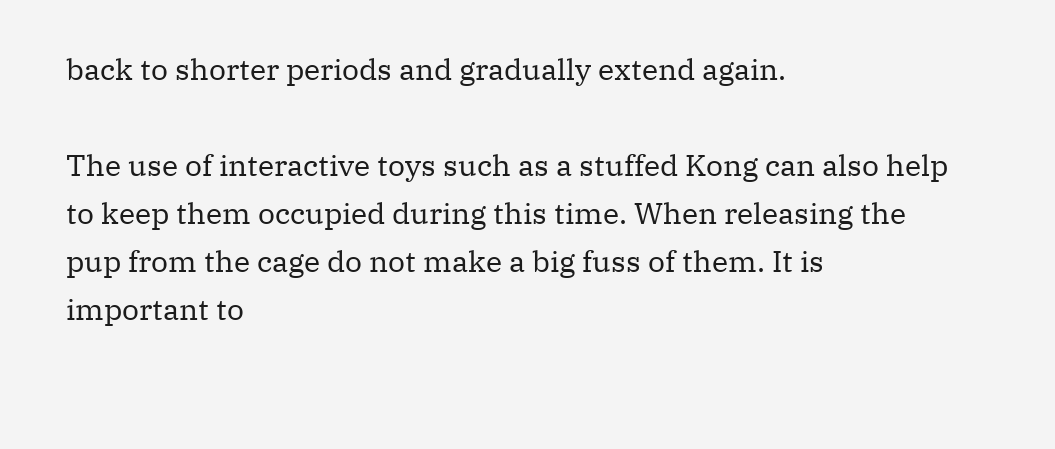back to shorter periods and gradually extend again.

The use of interactive toys such as a stuffed Kong can also help to keep them occupied during this time. When releasing the pup from the cage do not make a big fuss of them. It is important to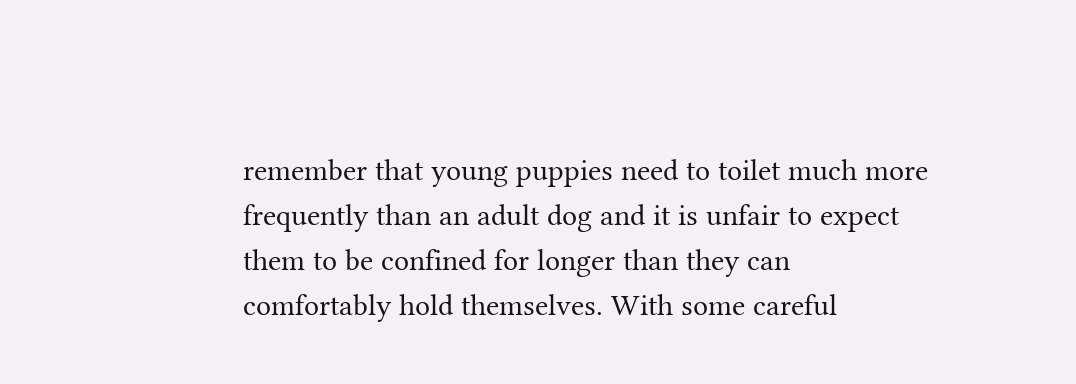remember that young puppies need to toilet much more frequently than an adult dog and it is unfair to expect them to be confined for longer than they can comfortably hold themselves. With some careful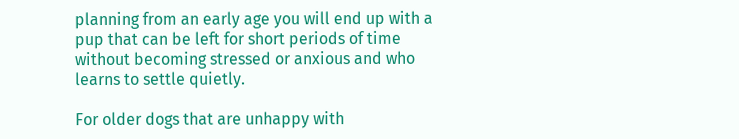planning from an early age you will end up with a pup that can be left for short periods of time without becoming stressed or anxious and who learns to settle quietly.

For older dogs that are unhappy with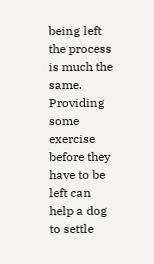being left the process is much the same. Providing some exercise before they have to be left can help a dog to settle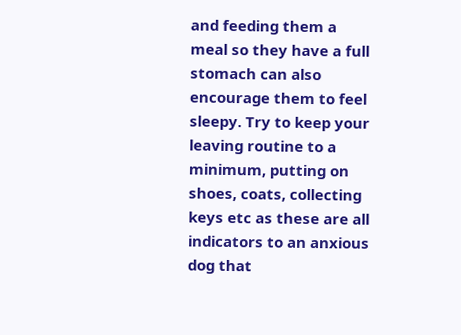and feeding them a meal so they have a full stomach can also encourage them to feel sleepy. Try to keep your leaving routine to a minimum, putting on shoes, coats, collecting keys etc as these are all indicators to an anxious dog that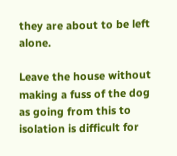they are about to be left alone.

Leave the house without making a fuss of the dog as going from this to isolation is difficult for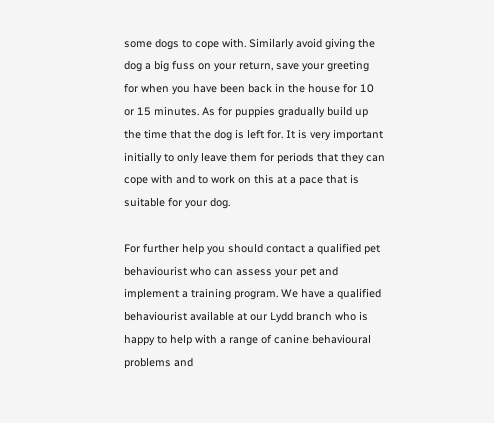some dogs to cope with. Similarly avoid giving the dog a big fuss on your return, save your greeting for when you have been back in the house for 10 or 15 minutes. As for puppies gradually build up the time that the dog is left for. It is very important initially to only leave them for periods that they can cope with and to work on this at a pace that is suitable for your dog.

For further help you should contact a qualified pet behaviourist who can assess your pet and implement a training program. We have a qualified behaviourist available at our Lydd branch who is happy to help with a range of canine behavioural problems and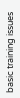basic training issues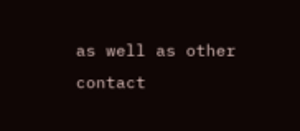as well as other contact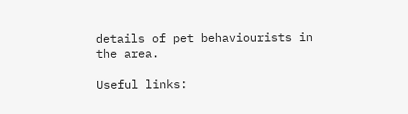details of pet behaviourists in the area.

Useful links: